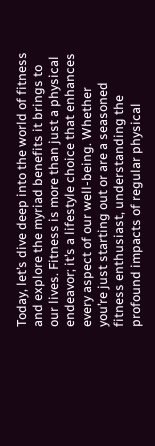Today, let’s dive deep into the world of fitness and explore the myriad benefits it brings to our lives. Fitness is more than just a physical endeavor; it’s a lifestyle choice that enhances every aspect of our well-being. Whether you’re just starting out or are a seasoned fitness enthusiast, understanding the profound impacts of regular physical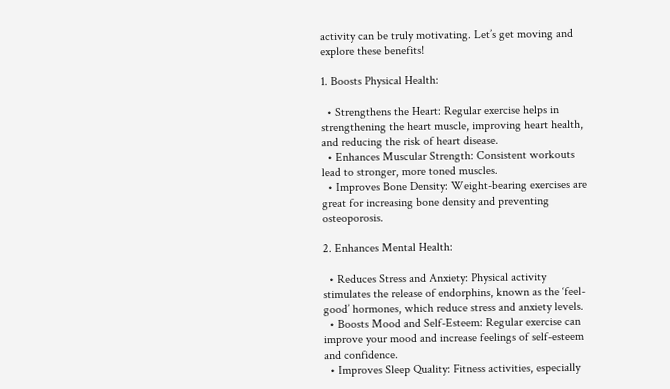activity can be truly motivating. Let’s get moving and explore these benefits!

1. Boosts Physical Health:

  • Strengthens the Heart: Regular exercise helps in strengthening the heart muscle, improving heart health, and reducing the risk of heart disease.
  • Enhances Muscular Strength: Consistent workouts lead to stronger, more toned muscles.
  • Improves Bone Density: Weight-bearing exercises are great for increasing bone density and preventing osteoporosis.

2. Enhances Mental Health:

  • Reduces Stress and Anxiety: Physical activity stimulates the release of endorphins, known as the ‘feel-good’ hormones, which reduce stress and anxiety levels.
  • Boosts Mood and Self-Esteem: Regular exercise can improve your mood and increase feelings of self-esteem and confidence.
  • Improves Sleep Quality: Fitness activities, especially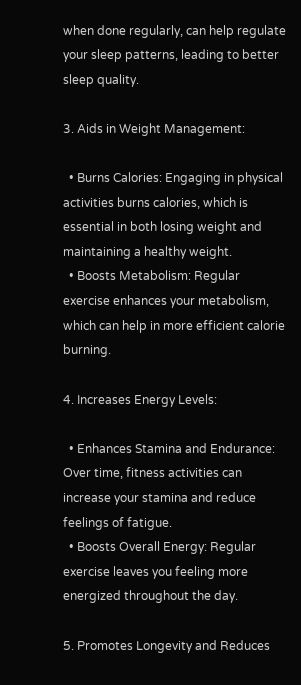when done regularly, can help regulate your sleep patterns, leading to better sleep quality.

3. Aids in Weight Management:

  • Burns Calories: Engaging in physical activities burns calories, which is essential in both losing weight and maintaining a healthy weight.
  • Boosts Metabolism: Regular exercise enhances your metabolism, which can help in more efficient calorie burning.

4. Increases Energy Levels:

  • Enhances Stamina and Endurance: Over time, fitness activities can increase your stamina and reduce feelings of fatigue.
  • Boosts Overall Energy: Regular exercise leaves you feeling more energized throughout the day.

5. Promotes Longevity and Reduces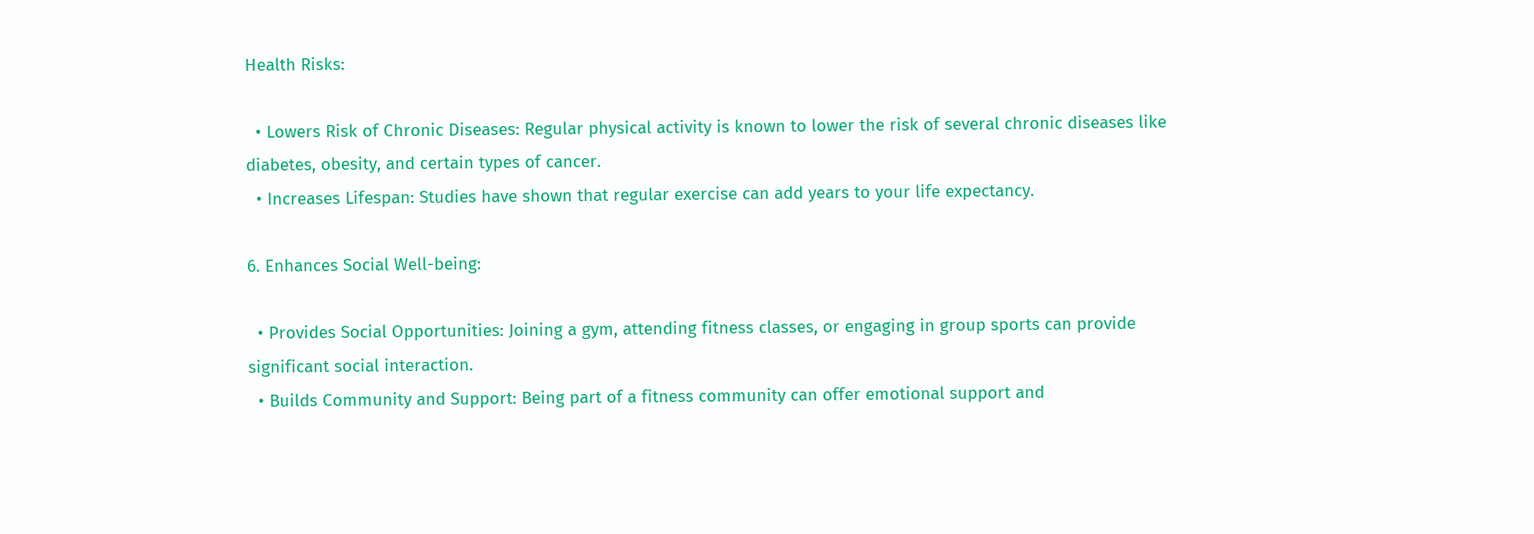Health Risks:

  • Lowers Risk of Chronic Diseases: Regular physical activity is known to lower the risk of several chronic diseases like diabetes, obesity, and certain types of cancer.
  • Increases Lifespan: Studies have shown that regular exercise can add years to your life expectancy.

6. Enhances Social Well-being:

  • Provides Social Opportunities: Joining a gym, attending fitness classes, or engaging in group sports can provide significant social interaction.
  • Builds Community and Support: Being part of a fitness community can offer emotional support and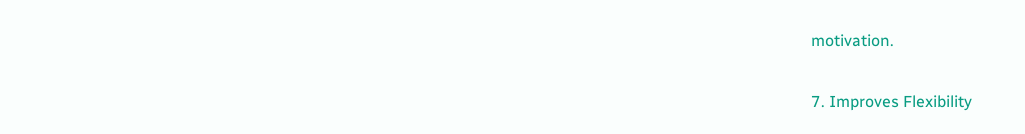motivation.

7. Improves Flexibility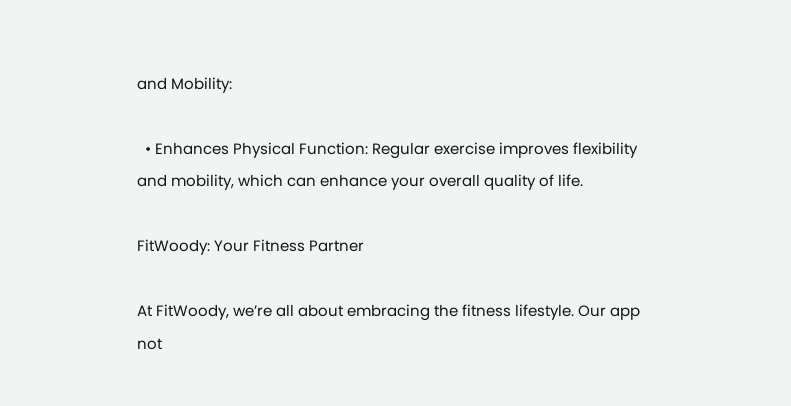and Mobility:

  • Enhances Physical Function: Regular exercise improves flexibility and mobility, which can enhance your overall quality of life.

FitWoody: Your Fitness Partner

At FitWoody, we’re all about embracing the fitness lifestyle. Our app not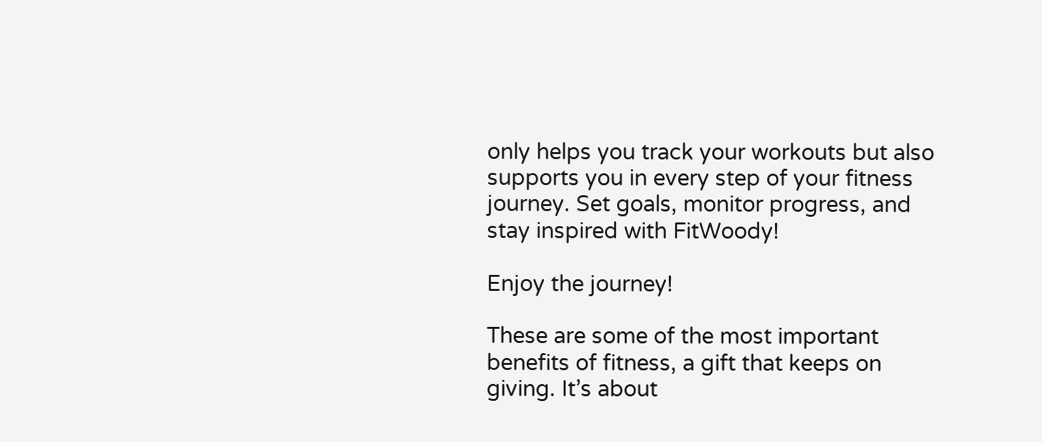only helps you track your workouts but also supports you in every step of your fitness journey. Set goals, monitor progress, and stay inspired with FitWoody!

Enjoy the journey!

These are some of the most important benefits of fitness, a gift that keeps on giving. It’s about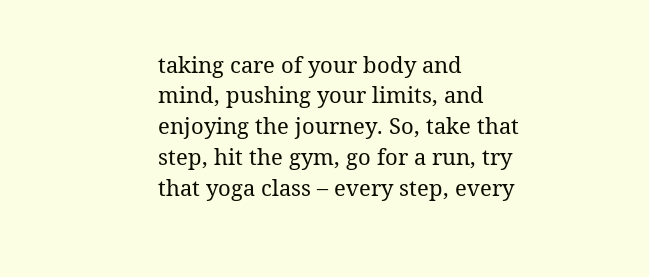taking care of your body and mind, pushing your limits, and enjoying the journey. So, take that step, hit the gym, go for a run, try that yoga class – every step, every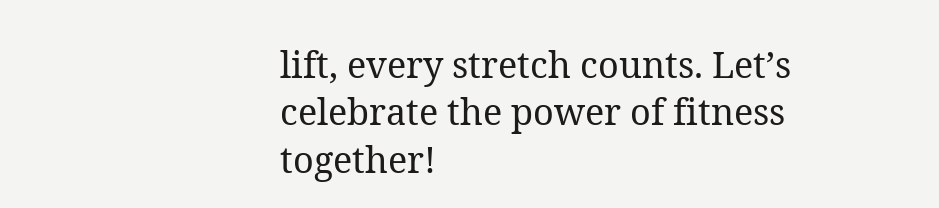lift, every stretch counts. Let’s celebrate the power of fitness together!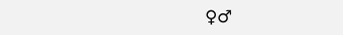♀♂